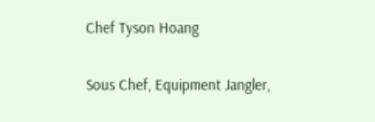Chef Tyson Hoang

Sous Chef, Equipment Jangler,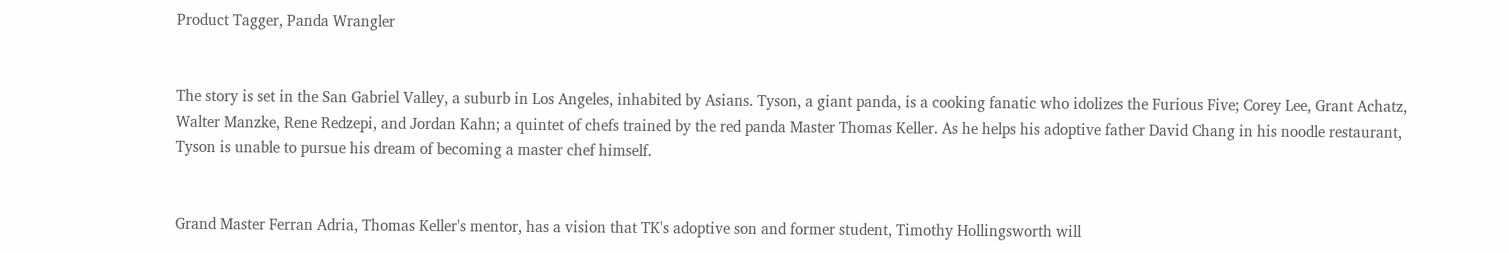Product Tagger, Panda Wrangler


The story is set in the San Gabriel Valley, a suburb in Los Angeles, inhabited by Asians. Tyson, a giant panda, is a cooking fanatic who idolizes the Furious Five; Corey Lee, Grant Achatz, Walter Manzke, Rene Redzepi, and Jordan Kahn; a quintet of chefs trained by the red panda Master Thomas Keller. As he helps his adoptive father David Chang in his noodle restaurant, Tyson is unable to pursue his dream of becoming a master chef himself.


Grand Master Ferran Adria, Thomas Keller's mentor, has a vision that TK's adoptive son and former student, Timothy Hollingsworth will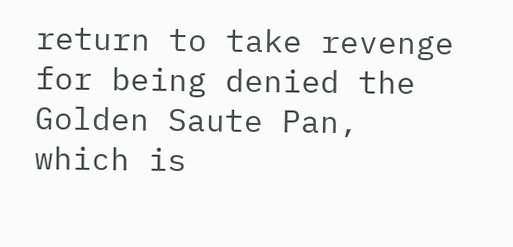return to take revenge for being denied the Golden Saute Pan, which is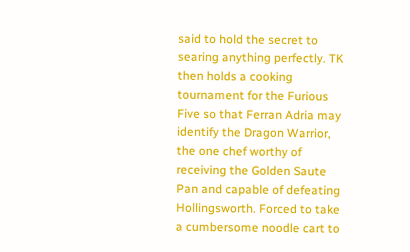said to hold the secret to searing anything perfectly. TK then holds a cooking tournament for the Furious Five so that Ferran Adria may identify the Dragon Warrior, the one chef worthy of receiving the Golden Saute Pan and capable of defeating Hollingsworth. Forced to take a cumbersome noodle cart to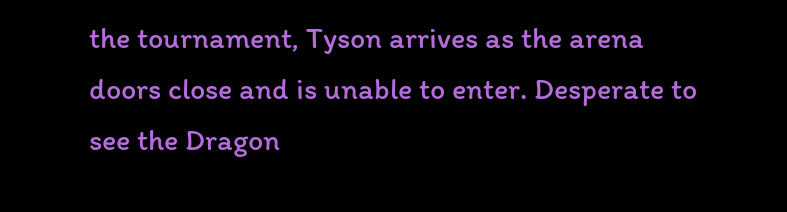the tournament, Tyson arrives as the arena doors close and is unable to enter. Desperate to see the Dragon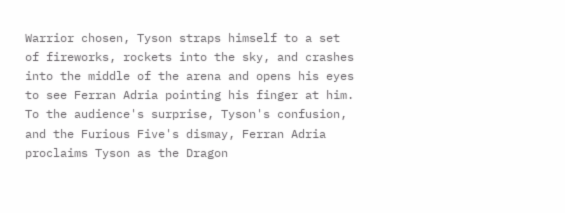Warrior chosen, Tyson straps himself to a set of fireworks, rockets into the sky, and crashes into the middle of the arena and opens his eyes to see Ferran Adria pointing his finger at him. To the audience's surprise, Tyson's confusion, and the Furious Five's dismay, Ferran Adria proclaims Tyson as the Dragon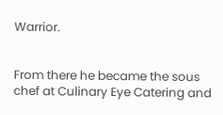Warrior.


From there he became the sous chef at Culinary Eye Catering and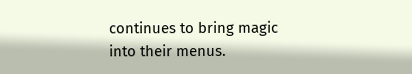continues to bring magic into their menus.